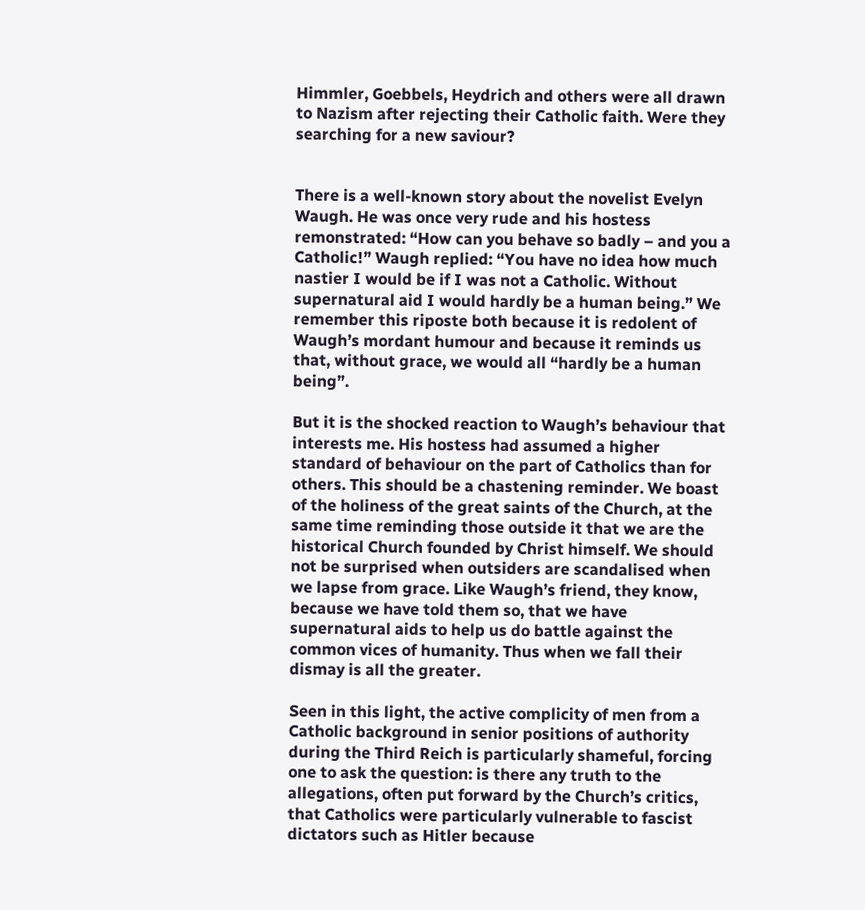Himmler, Goebbels, Heydrich and others were all drawn to Nazism after rejecting their Catholic faith. Were they searching for a new saviour?


There is a well-known story about the novelist Evelyn Waugh. He was once very rude and his hostess remonstrated: “How can you behave so badly – and you a Catholic!” Waugh replied: “You have no idea how much nastier I would be if I was not a Catholic. Without supernatural aid I would hardly be a human being.” We remember this riposte both because it is redolent of Waugh’s mordant humour and because it reminds us that, without grace, we would all “hardly be a human being”.

But it is the shocked reaction to Waugh’s behaviour that interests me. His hostess had assumed a higher standard of behaviour on the part of Catholics than for others. This should be a chastening reminder. We boast of the holiness of the great saints of the Church, at the same time reminding those outside it that we are the historical Church founded by Christ himself. We should not be surprised when outsiders are scandalised when we lapse from grace. Like Waugh’s friend, they know, because we have told them so, that we have supernatural aids to help us do battle against the common vices of humanity. Thus when we fall their dismay is all the greater.

Seen in this light, the active complicity of men from a Catholic background in senior positions of authority during the Third Reich is particularly shameful, forcing one to ask the question: is there any truth to the allegations, often put forward by the Church’s critics, that Catholics were particularly vulnerable to fascist dictators such as Hitler because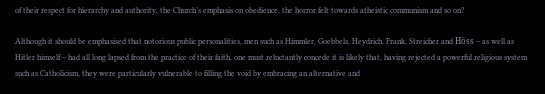of their respect for hierarchy and authority, the Church’s emphasis on obedience, the horror felt towards atheistic communism and so on?

Although it should be emphasised that notorious public personalities, men such as Himmler, Goebbels, Heydrich, Frank, Streicher and Höss – as well as Hitler himself – had all long lapsed from the practice of their faith, one must reluctantly concede it is likely that, having rejected a powerful religious system such as Catholicism, they were particularly vulnerable to filling the void by embracing an alternative and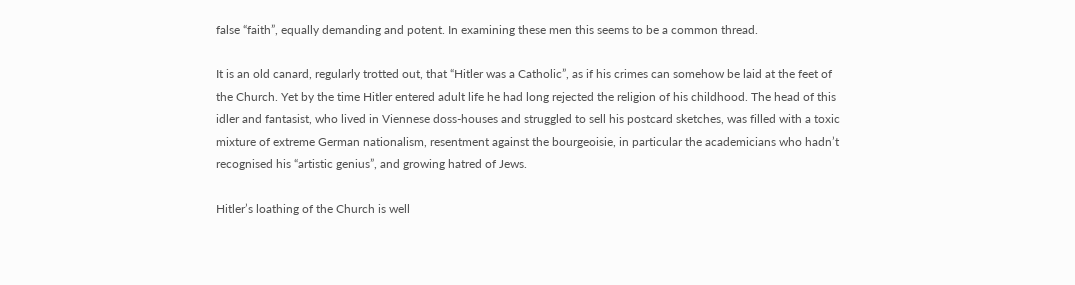false “faith”, equally demanding and potent. In examining these men this seems to be a common thread.

It is an old canard, regularly trotted out, that “Hitler was a Catholic”, as if his crimes can somehow be laid at the feet of the Church. Yet by the time Hitler entered adult life he had long rejected the religion of his childhood. The head of this idler and fantasist, who lived in Viennese doss-houses and struggled to sell his postcard sketches, was filled with a toxic mixture of extreme German nationalism, resentment against the bourgeoisie, in particular the academicians who hadn’t recognised his “artistic genius”, and growing hatred of Jews.

Hitler’s loathing of the Church is well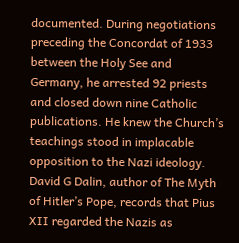documented. During negotiations preceding the Concordat of 1933 between the Holy See and Germany, he arrested 92 priests and closed down nine Catholic publications. He knew the Church’s teachings stood in implacable opposition to the Nazi ideology. David G Dalin, author of The Myth of Hitler’s Pope, records that Pius XII regarded the Nazis as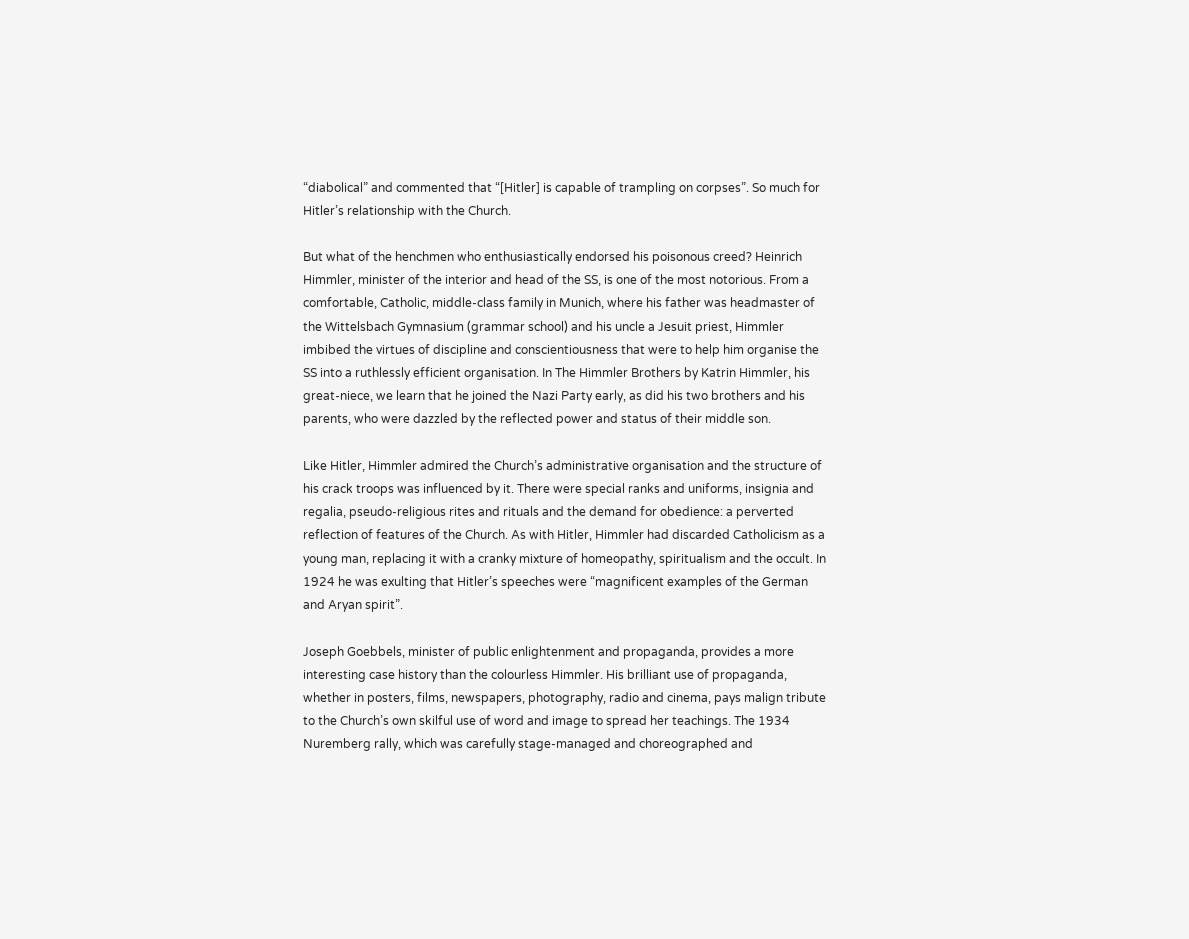“diabolical” and commented that “[Hitler] is capable of trampling on corpses”. So much for Hitler’s relationship with the Church.

But what of the henchmen who enthusiastically endorsed his poisonous creed? Heinrich Himmler, minister of the interior and head of the SS, is one of the most notorious. From a comfortable, Catholic, middle-class family in Munich, where his father was headmaster of the Wittelsbach Gymnasium (grammar school) and his uncle a Jesuit priest, Himmler imbibed the virtues of discipline and conscientiousness that were to help him organise the SS into a ruthlessly efficient organisation. In The Himmler Brothers by Katrin Himmler, his great-niece, we learn that he joined the Nazi Party early, as did his two brothers and his parents, who were dazzled by the reflected power and status of their middle son.

Like Hitler, Himmler admired the Church’s administrative organisation and the structure of his crack troops was influenced by it. There were special ranks and uniforms, insignia and regalia, pseudo-religious rites and rituals and the demand for obedience: a perverted reflection of features of the Church. As with Hitler, Himmler had discarded Catholicism as a young man, replacing it with a cranky mixture of homeopathy, spiritualism and the occult. In 1924 he was exulting that Hitler’s speeches were “magnificent examples of the German and Aryan spirit”.

Joseph Goebbels, minister of public enlightenment and propaganda, provides a more interesting case history than the colourless Himmler. His brilliant use of propaganda, whether in posters, films, newspapers, photography, radio and cinema, pays malign tribute to the Church’s own skilful use of word and image to spread her teachings. The 1934 Nuremberg rally, which was carefully stage-managed and choreographed and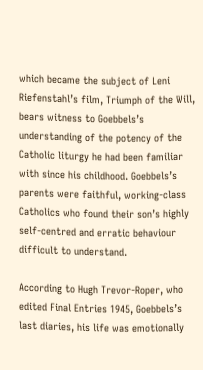which became the subject of Leni Riefenstahl’s film, Triumph of the Will, bears witness to Goebbels’s understanding of the potency of the Catholic liturgy he had been familiar with since his childhood. Goebbels’s parents were faithful, working-class Catholics who found their son’s highly self-centred and erratic behaviour difficult to understand.

According to Hugh Trevor-Roper, who edited Final Entries 1945, Goebbels’s last diaries, his life was emotionally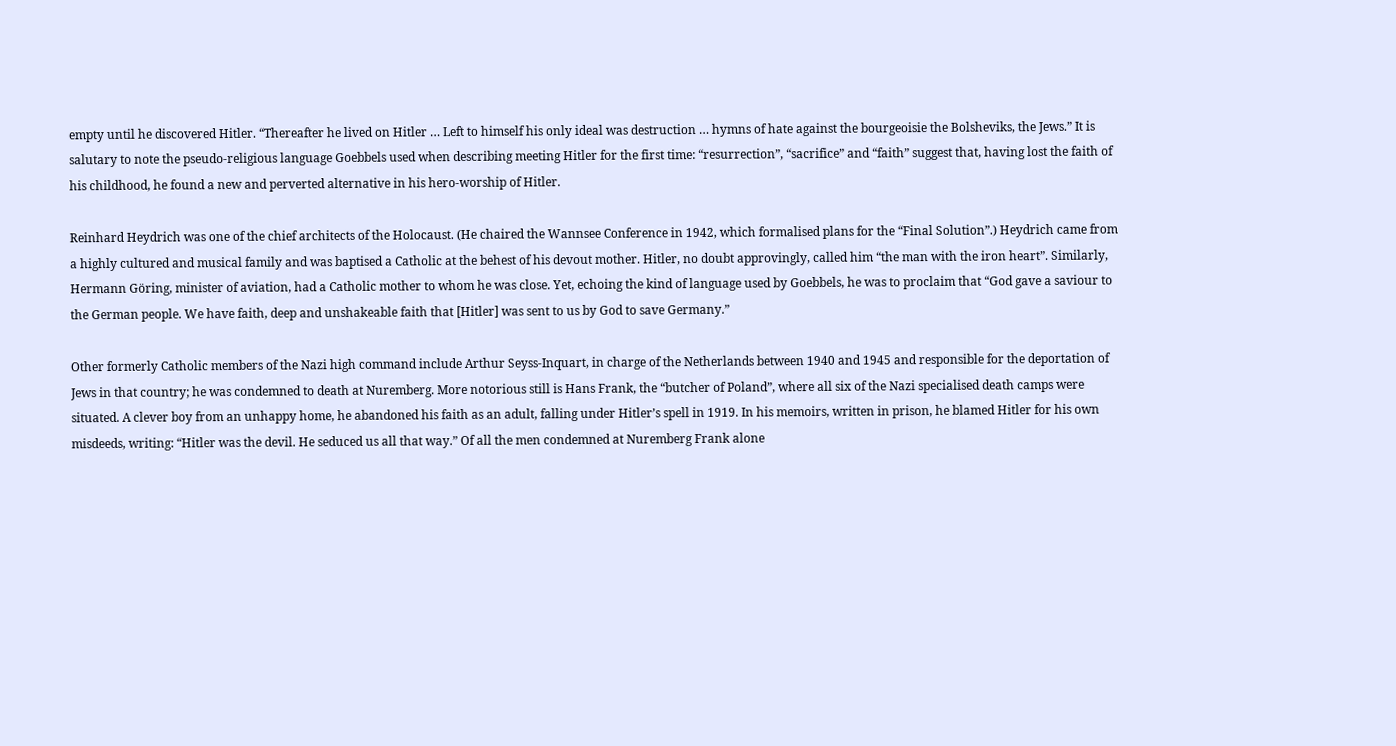empty until he discovered Hitler. “Thereafter he lived on Hitler … Left to himself his only ideal was destruction … hymns of hate against the bourgeoisie the Bolsheviks, the Jews.” It is salutary to note the pseudo-religious language Goebbels used when describing meeting Hitler for the first time: “resurrection”, “sacrifice” and “faith” suggest that, having lost the faith of his childhood, he found a new and perverted alternative in his hero-worship of Hitler.

Reinhard Heydrich was one of the chief architects of the Holocaust. (He chaired the Wannsee Conference in 1942, which formalised plans for the “Final Solution”.) Heydrich came from a highly cultured and musical family and was baptised a Catholic at the behest of his devout mother. Hitler, no doubt approvingly, called him “the man with the iron heart”. Similarly, Hermann Göring, minister of aviation, had a Catholic mother to whom he was close. Yet, echoing the kind of language used by Goebbels, he was to proclaim that “God gave a saviour to the German people. We have faith, deep and unshakeable faith that [Hitler] was sent to us by God to save Germany.”

Other formerly Catholic members of the Nazi high command include Arthur Seyss-Inquart, in charge of the Netherlands between 1940 and 1945 and responsible for the deportation of Jews in that country; he was condemned to death at Nuremberg. More notorious still is Hans Frank, the “butcher of Poland”, where all six of the Nazi specialised death camps were situated. A clever boy from an unhappy home, he abandoned his faith as an adult, falling under Hitler’s spell in 1919. In his memoirs, written in prison, he blamed Hitler for his own misdeeds, writing: “Hitler was the devil. He seduced us all that way.” Of all the men condemned at Nuremberg Frank alone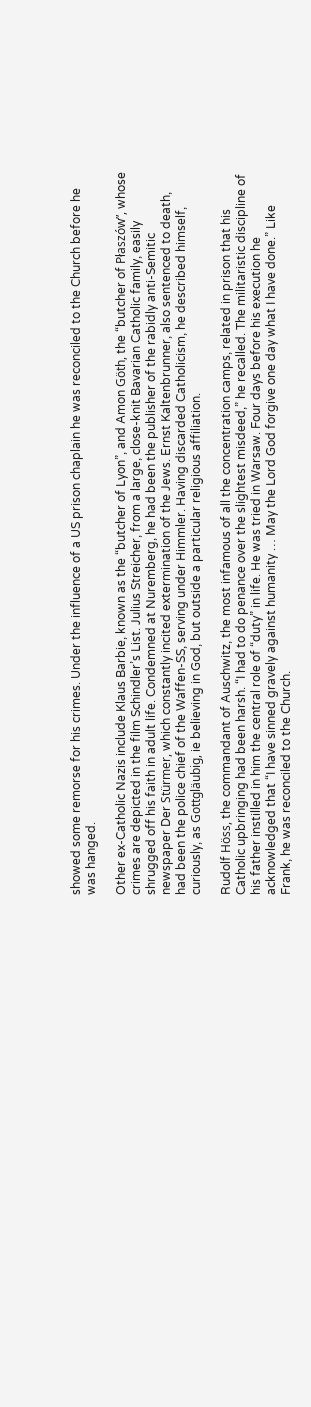showed some remorse for his crimes. Under the influence of a US prison chaplain he was reconciled to the Church before he was hanged.

Other ex-Catholic Nazis include Klaus Barbie, known as the “butcher of Lyon”, and Amon Göth, the “butcher of Płaszów”, whose crimes are depicted in the film Schindler’s List. Julius Streicher, from a large, close-knit Bavarian Catholic family, easily shrugged off his faith in adult life. Condemned at Nuremberg, he had been the publisher of the rabidly anti-Semitic newspaper Der Stürmer, which constantly incited extermination of the Jews. Ernst Kaltenbrunner, also sentenced to death, had been the police chief of the Waffen-SS, serving under Himmler. Having discarded Catholicism, he described himself, curiously, as Gottgläubig, ie believing in God, but outside a particular religious affiliation.

Rudolf Höss, the commandant of Auschwitz, the most infamous of all the concentration camps, related in prison that his Catholic upbringing had been harsh. “I had to do penance over the slightest misdeed,” he recalled. The militaristic discipline of his father instilled in him the central role of “duty” in life. He was tried in Warsaw. Four days before his execution he acknowledged that “I have sinned gravely against humanity … May the Lord God forgive one day what I have done.” Like Frank, he was reconciled to the Church.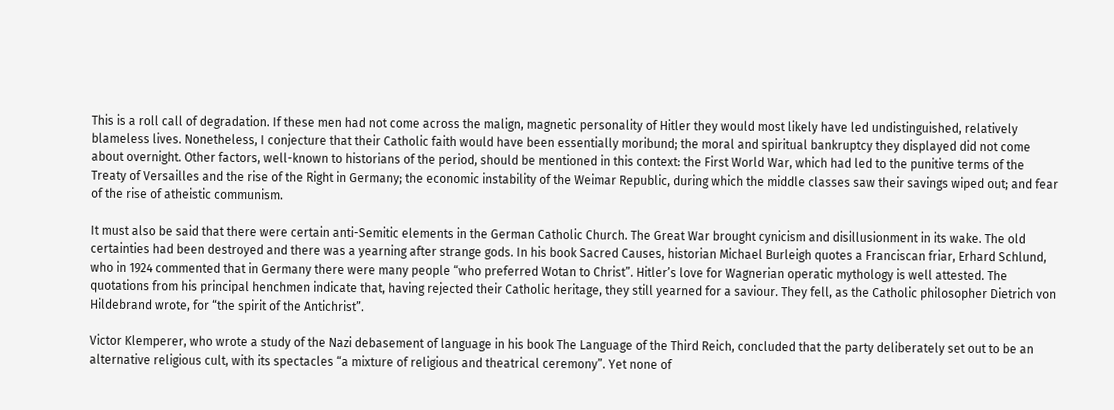This is a roll call of degradation. If these men had not come across the malign, magnetic personality of Hitler they would most likely have led undistinguished, relatively blameless lives. Nonetheless, I conjecture that their Catholic faith would have been essentially moribund; the moral and spiritual bankruptcy they displayed did not come about overnight. Other factors, well-known to historians of the period, should be mentioned in this context: the First World War, which had led to the punitive terms of the Treaty of Versailles and the rise of the Right in Germany; the economic instability of the Weimar Republic, during which the middle classes saw their savings wiped out; and fear of the rise of atheistic communism.

It must also be said that there were certain anti-Semitic elements in the German Catholic Church. The Great War brought cynicism and disillusionment in its wake. The old certainties had been destroyed and there was a yearning after strange gods. In his book Sacred Causes, historian Michael Burleigh quotes a Franciscan friar, Erhard Schlund, who in 1924 commented that in Germany there were many people “who preferred Wotan to Christ”. Hitler’s love for Wagnerian operatic mythology is well attested. The quotations from his principal henchmen indicate that, having rejected their Catholic heritage, they still yearned for a saviour. They fell, as the Catholic philosopher Dietrich von Hildebrand wrote, for “the spirit of the Antichrist”.

Victor Klemperer, who wrote a study of the Nazi debasement of language in his book The Language of the Third Reich, concluded that the party deliberately set out to be an alternative religious cult, with its spectacles “a mixture of religious and theatrical ceremony”. Yet none of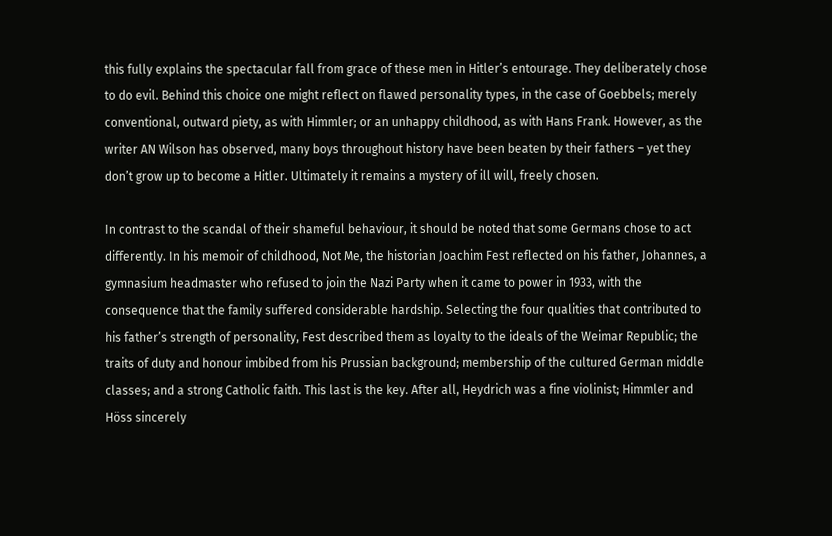this fully explains the spectacular fall from grace of these men in Hitler’s entourage. They deliberately chose to do evil. Behind this choice one might reflect on flawed personality types, in the case of Goebbels; merely conventional, outward piety, as with Himmler; or an unhappy childhood, as with Hans Frank. However, as the writer AN Wilson has observed, many boys throughout history have been beaten by their fathers – yet they don’t grow up to become a Hitler. Ultimately it remains a mystery of ill will, freely chosen.

In contrast to the scandal of their shameful behaviour, it should be noted that some Germans chose to act differently. In his memoir of childhood, Not Me, the historian Joachim Fest reflected on his father, Johannes, a gymnasium headmaster who refused to join the Nazi Party when it came to power in 1933, with the consequence that the family suffered considerable hardship. Selecting the four qualities that contributed to his father’s strength of personality, Fest described them as loyalty to the ideals of the Weimar Republic; the traits of duty and honour imbibed from his Prussian background; membership of the cultured German middle classes; and a strong Catholic faith. This last is the key. After all, Heydrich was a fine violinist; Himmler and Höss sincerely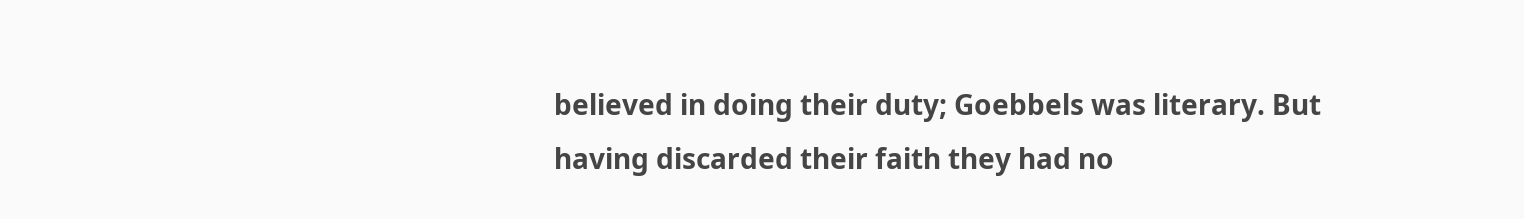believed in doing their duty; Goebbels was literary. But having discarded their faith they had no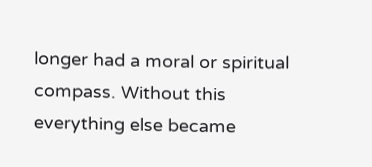longer had a moral or spiritual compass. Without this everything else became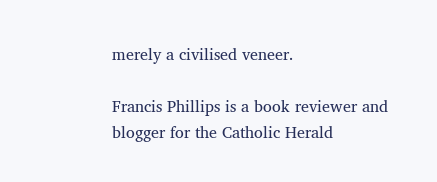merely a civilised veneer.

Francis Phillips is a book reviewer and blogger for the Catholic Herald